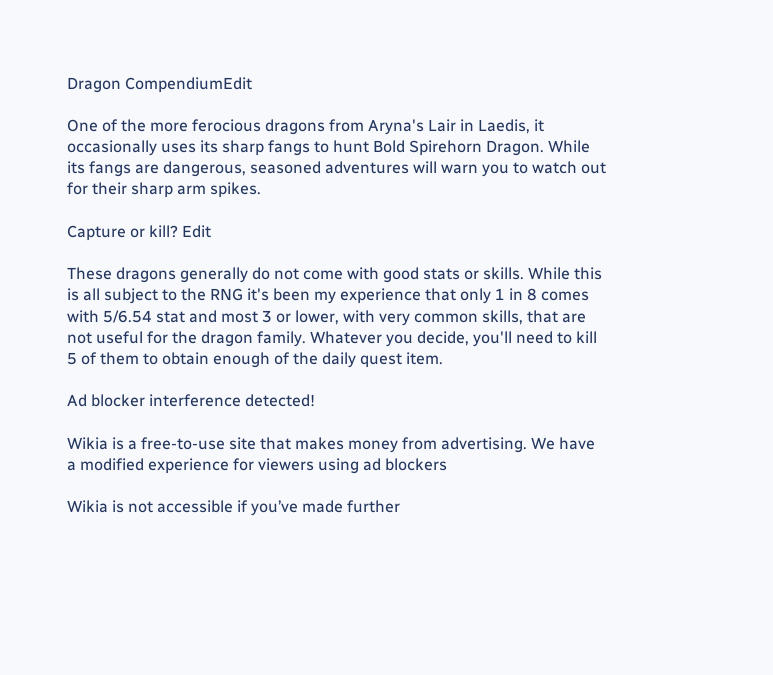Dragon CompendiumEdit

One of the more ferocious dragons from Aryna's Lair in Laedis, it occasionally uses its sharp fangs to hunt Bold Spirehorn Dragon. While its fangs are dangerous, seasoned adventures will warn you to watch out for their sharp arm spikes.

Capture or kill? Edit

These dragons generally do not come with good stats or skills. While this is all subject to the RNG it's been my experience that only 1 in 8 comes with 5/6.54 stat and most 3 or lower, with very common skills, that are not useful for the dragon family. Whatever you decide, you'll need to kill 5 of them to obtain enough of the daily quest item.

Ad blocker interference detected!

Wikia is a free-to-use site that makes money from advertising. We have a modified experience for viewers using ad blockers

Wikia is not accessible if you’ve made further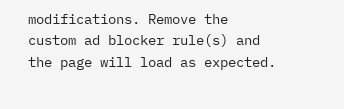modifications. Remove the custom ad blocker rule(s) and the page will load as expected.